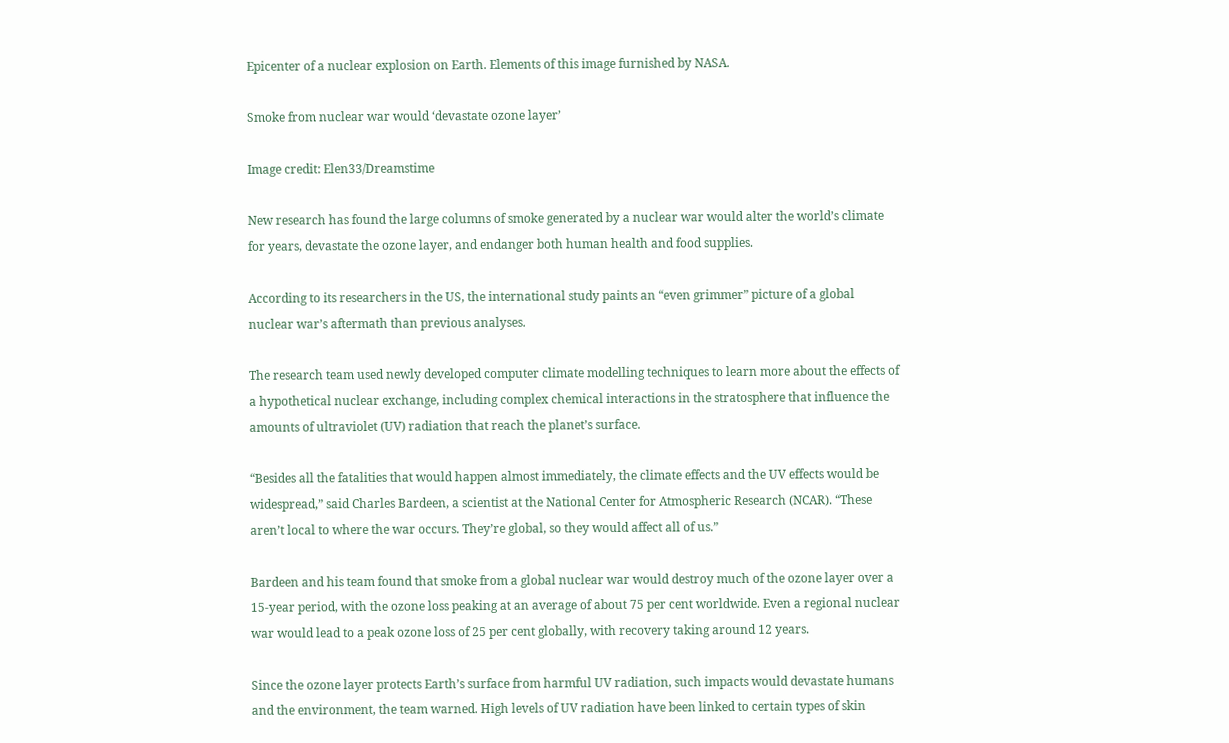Epicenter of a nuclear explosion on Earth. Elements of this image furnished by NASA.

Smoke from nuclear war would ‘devastate ozone layer’

Image credit: Elen33/Dreamstime

New research has found the large columns of smoke generated by a nuclear war would alter the world’s climate for years, devastate the ozone layer, and endanger both human health and food supplies.

According to its researchers in the US, the international study paints an “even grimmer” picture of a global nuclear war’s aftermath than previous analyses.

The research team used newly developed computer climate modelling techniques to learn more about the effects of a hypothetical nuclear exchange, including complex chemical interactions in the stratosphere that influence the amounts of ultraviolet (UV) radiation that reach the planet’s surface.

“Besides all the fatalities that would happen almost immediately, the climate effects and the UV effects would be widespread,” said Charles Bardeen, a scientist at the National Center for Atmospheric Research (NCAR). “These aren’t local to where the war occurs. They’re global, so they would affect all of us.”

Bardeen and his team found that smoke from a global nuclear war would destroy much of the ozone layer over a 15-year period, with the ozone loss peaking at an average of about 75 per cent worldwide. Even a regional nuclear war would lead to a peak ozone loss of 25 per cent globally, with recovery taking around 12 years.

Since the ozone layer protects Earth’s surface from harmful UV radiation, such impacts would devastate humans and the environment, the team warned. High levels of UV radiation have been linked to certain types of skin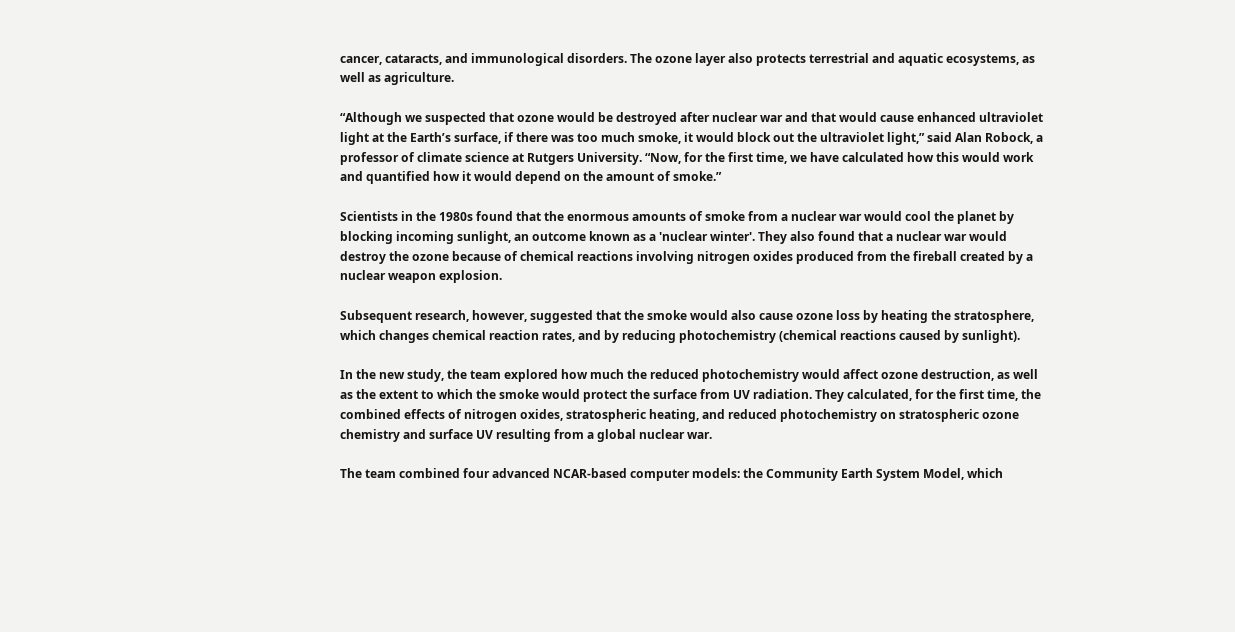cancer, cataracts, and immunological disorders. The ozone layer also protects terrestrial and aquatic ecosystems, as well as agriculture.

“Although we suspected that ozone would be destroyed after nuclear war and that would cause enhanced ultraviolet light at the Earth’s surface, if there was too much smoke, it would block out the ultraviolet light,” said Alan Robock, a professor of climate science at Rutgers University. “Now, for the first time, we have calculated how this would work and quantified how it would depend on the amount of smoke.”

Scientists in the 1980s found that the enormous amounts of smoke from a nuclear war would cool the planet by blocking incoming sunlight, an outcome known as a 'nuclear winter'. They also found that a nuclear war would destroy the ozone because of chemical reactions involving nitrogen oxides produced from the fireball created by a nuclear weapon explosion.

Subsequent research, however, suggested that the smoke would also cause ozone loss by heating the stratosphere, which changes chemical reaction rates, and by reducing photochemistry (chemical reactions caused by sunlight).

In the new study, the team explored how much the reduced photochemistry would affect ozone destruction, as well as the extent to which the smoke would protect the surface from UV radiation. They calculated, for the first time, the combined effects of nitrogen oxides, stratospheric heating, and reduced photochemistry on stratospheric ozone chemistry and surface UV resulting from a global nuclear war.

The team combined four advanced NCAR-based computer models: the Community Earth System Model, which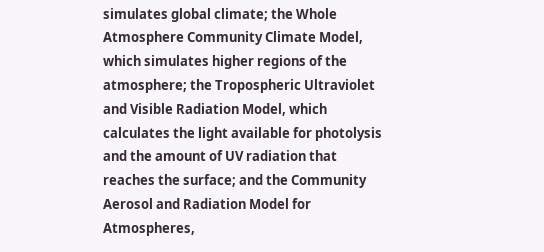simulates global climate; the Whole Atmosphere Community Climate Model, which simulates higher regions of the atmosphere; the Tropospheric Ultraviolet and Visible Radiation Model, which calculates the light available for photolysis and the amount of UV radiation that reaches the surface; and the Community Aerosol and Radiation Model for Atmospheres,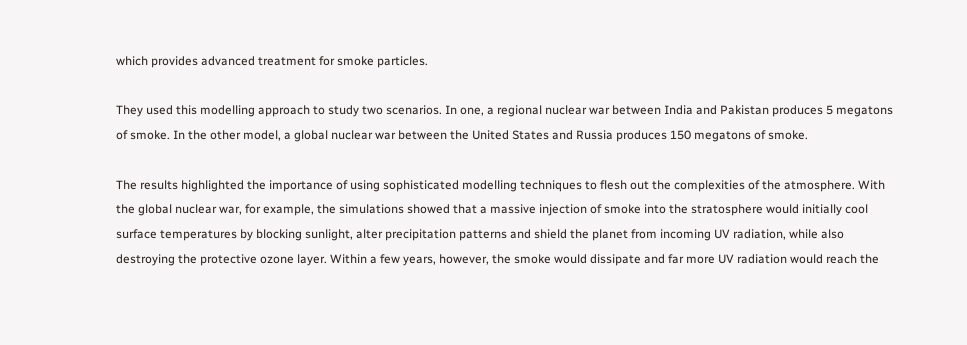which provides advanced treatment for smoke particles.

They used this modelling approach to study two scenarios. In one, a regional nuclear war between India and Pakistan produces 5 megatons of smoke. In the other model, a global nuclear war between the United States and Russia produces 150 megatons of smoke.

The results highlighted the importance of using sophisticated modelling techniques to flesh out the complexities of the atmosphere. With the global nuclear war, for example, the simulations showed that a massive injection of smoke into the stratosphere would initially cool surface temperatures by blocking sunlight, alter precipitation patterns and shield the planet from incoming UV radiation, while also destroying the protective ozone layer. Within a few years, however, the smoke would dissipate and far more UV radiation would reach the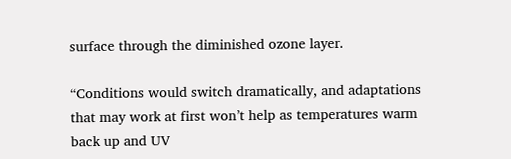surface through the diminished ozone layer.

“Conditions would switch dramatically, and adaptations that may work at first won’t help as temperatures warm back up and UV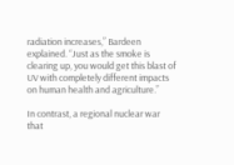radiation increases,” Bardeen explained. “Just as the smoke is clearing up, you would get this blast of UV with completely different impacts on human health and agriculture.”

In contrast, a regional nuclear war that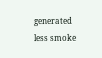generated less smoke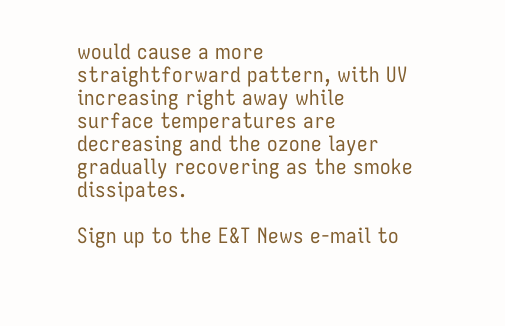would cause a more straightforward pattern, with UV increasing right away while surface temperatures are decreasing and the ozone layer gradually recovering as the smoke dissipates.

Sign up to the E&T News e-mail to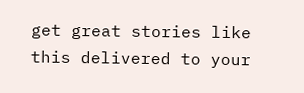get great stories like this delivered to your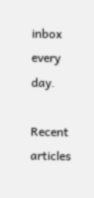inbox every day.

Recent articles